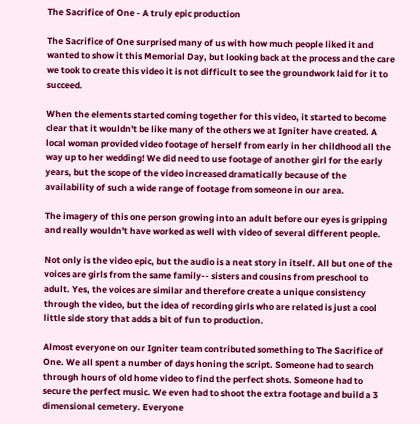The Sacrifice of One - A truly epic production

The Sacrifice of One surprised many of us with how much people liked it and wanted to show it this Memorial Day, but looking back at the process and the care we took to create this video it is not difficult to see the groundwork laid for it to succeed.

When the elements started coming together for this video, it started to become clear that it wouldn't be like many of the others we at Igniter have created. A local woman provided video footage of herself from early in her childhood all the way up to her wedding! We did need to use footage of another girl for the early years, but the scope of the video increased dramatically because of the availability of such a wide range of footage from someone in our area.

The imagery of this one person growing into an adult before our eyes is gripping and really wouldn't have worked as well with video of several different people.

Not only is the video epic, but the audio is a neat story in itself. All but one of the voices are girls from the same family-- sisters and cousins from preschool to adult. Yes, the voices are similar and therefore create a unique consistency through the video, but the idea of recording girls who are related is just a cool little side story that adds a bit of fun to production.

Almost everyone on our Igniter team contributed something to The Sacrifice of One. We all spent a number of days honing the script. Someone had to search through hours of old home video to find the perfect shots. Someone had to secure the perfect music. We even had to shoot the extra footage and build a 3 dimensional cemetery. Everyone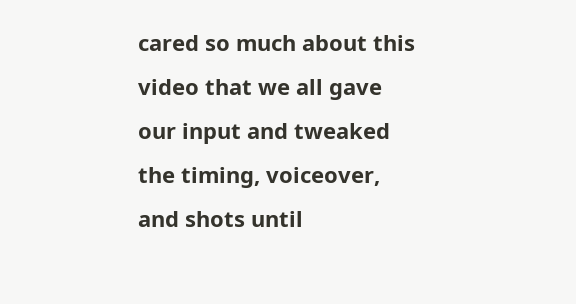cared so much about this video that we all gave our input and tweaked the timing, voiceover, and shots until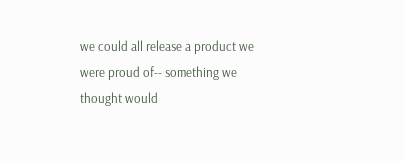we could all release a product we were proud of-- something we thought would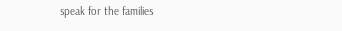speak for the families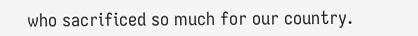who sacrificed so much for our country.